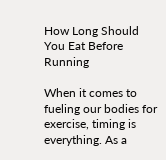How Long Should You Eat Before Running

When it comes to fueling our bodies for exercise, timing is everything. As a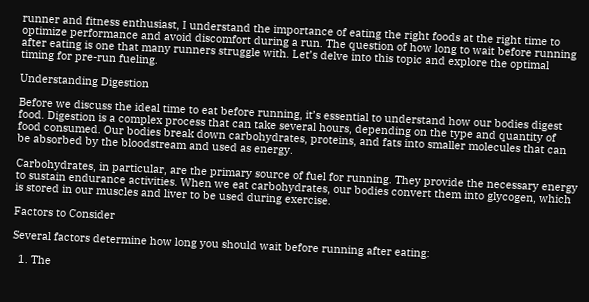runner and fitness enthusiast, I understand the importance of eating the right foods at the right time to optimize performance and avoid discomfort during a run. The question of how long to wait before running after eating is one that many runners struggle with. Let’s delve into this topic and explore the optimal timing for pre-run fueling.

Understanding Digestion

Before we discuss the ideal time to eat before running, it’s essential to understand how our bodies digest food. Digestion is a complex process that can take several hours, depending on the type and quantity of food consumed. Our bodies break down carbohydrates, proteins, and fats into smaller molecules that can be absorbed by the bloodstream and used as energy.

Carbohydrates, in particular, are the primary source of fuel for running. They provide the necessary energy to sustain endurance activities. When we eat carbohydrates, our bodies convert them into glycogen, which is stored in our muscles and liver to be used during exercise.

Factors to Consider

Several factors determine how long you should wait before running after eating:

  1. The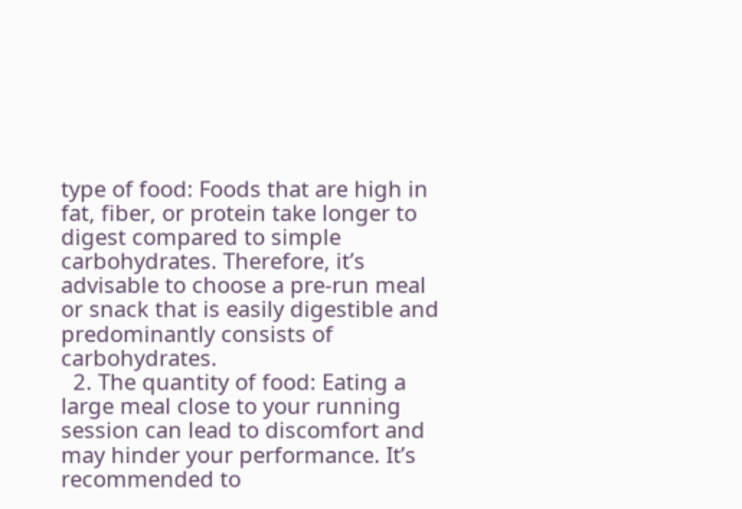type of food: Foods that are high in fat, fiber, or protein take longer to digest compared to simple carbohydrates. Therefore, it’s advisable to choose a pre-run meal or snack that is easily digestible and predominantly consists of carbohydrates.
  2. The quantity of food: Eating a large meal close to your running session can lead to discomfort and may hinder your performance. It’s recommended to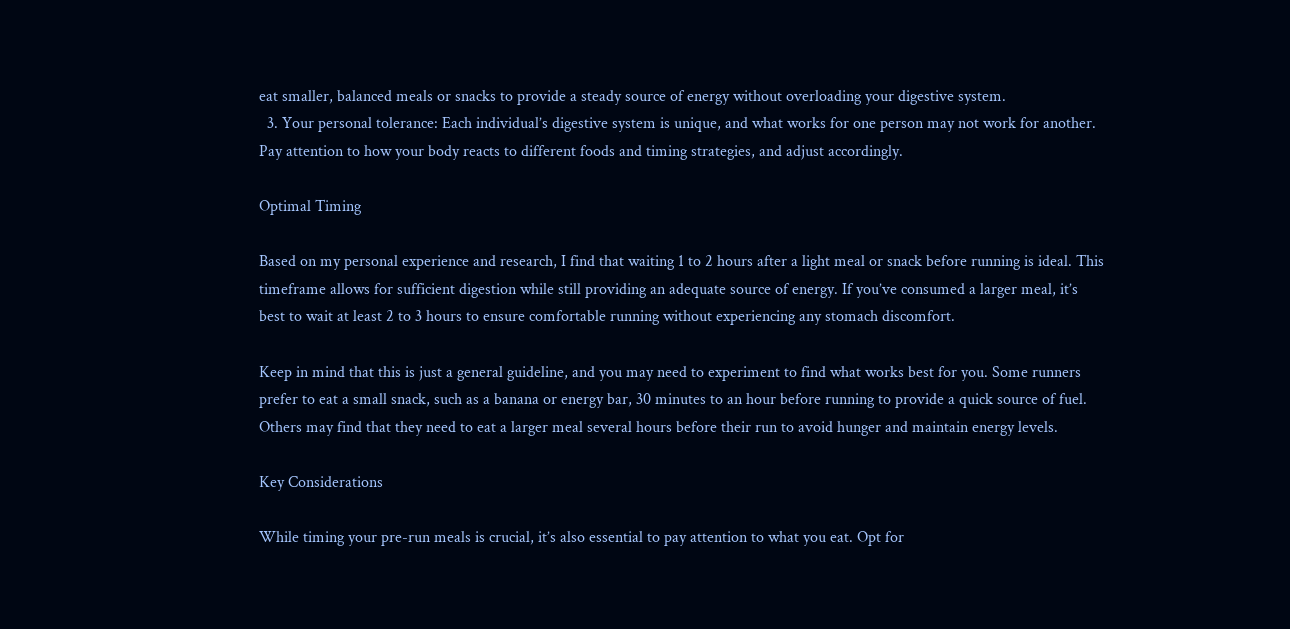eat smaller, balanced meals or snacks to provide a steady source of energy without overloading your digestive system.
  3. Your personal tolerance: Each individual’s digestive system is unique, and what works for one person may not work for another. Pay attention to how your body reacts to different foods and timing strategies, and adjust accordingly.

Optimal Timing

Based on my personal experience and research, I find that waiting 1 to 2 hours after a light meal or snack before running is ideal. This timeframe allows for sufficient digestion while still providing an adequate source of energy. If you’ve consumed a larger meal, it’s best to wait at least 2 to 3 hours to ensure comfortable running without experiencing any stomach discomfort.

Keep in mind that this is just a general guideline, and you may need to experiment to find what works best for you. Some runners prefer to eat a small snack, such as a banana or energy bar, 30 minutes to an hour before running to provide a quick source of fuel. Others may find that they need to eat a larger meal several hours before their run to avoid hunger and maintain energy levels.

Key Considerations

While timing your pre-run meals is crucial, it’s also essential to pay attention to what you eat. Opt for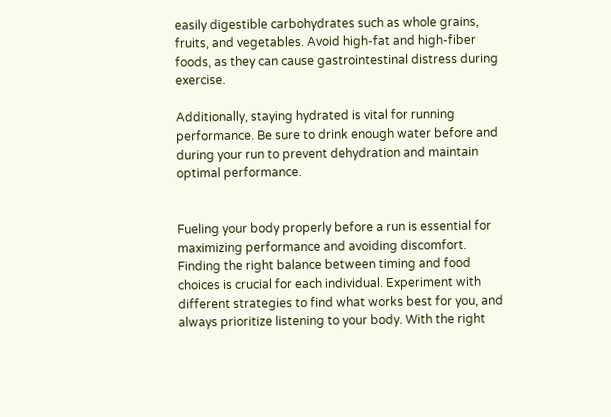easily digestible carbohydrates such as whole grains, fruits, and vegetables. Avoid high-fat and high-fiber foods, as they can cause gastrointestinal distress during exercise.

Additionally, staying hydrated is vital for running performance. Be sure to drink enough water before and during your run to prevent dehydration and maintain optimal performance.


Fueling your body properly before a run is essential for maximizing performance and avoiding discomfort. Finding the right balance between timing and food choices is crucial for each individual. Experiment with different strategies to find what works best for you, and always prioritize listening to your body. With the right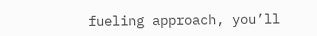fueling approach, you’ll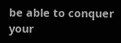be able to conquer your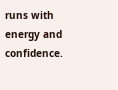runs with energy and confidence.